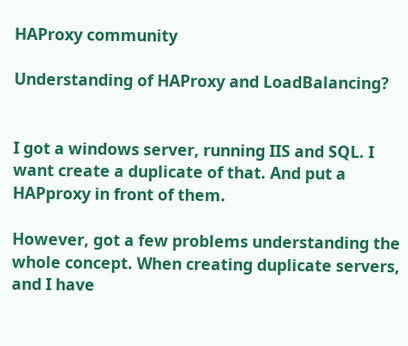HAProxy community

Understanding of HAProxy and LoadBalancing?


I got a windows server, running IIS and SQL. I want create a duplicate of that. And put a HAPproxy in front of them.

However, got a few problems understanding the whole concept. When creating duplicate servers, and I have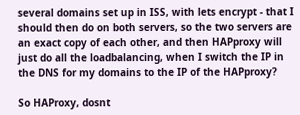several domains set up in ISS, with lets encrypt - that I should then do on both servers, so the two servers are an exact copy of each other, and then HAPproxy will just do all the loadbalancing, when I switch the IP in the DNS for my domains to the IP of the HAPproxy?

So HAProxy, dosnt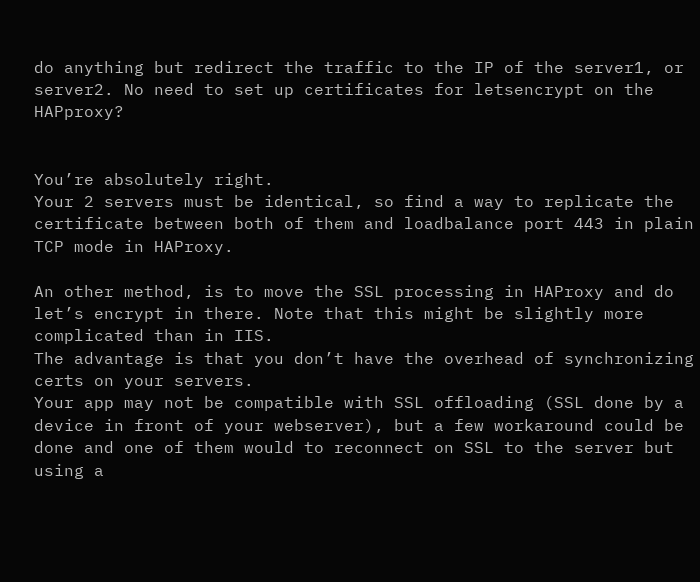do anything but redirect the traffic to the IP of the server1, or server2. No need to set up certificates for letsencrypt on the HAPproxy?


You’re absolutely right.
Your 2 servers must be identical, so find a way to replicate the certificate between both of them and loadbalance port 443 in plain TCP mode in HAProxy.

An other method, is to move the SSL processing in HAProxy and do let’s encrypt in there. Note that this might be slightly more complicated than in IIS.
The advantage is that you don’t have the overhead of synchronizing certs on your servers.
Your app may not be compatible with SSL offloading (SSL done by a device in front of your webserver), but a few workaround could be done and one of them would to reconnect on SSL to the server but using a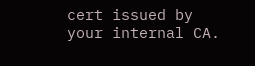cert issued by your internal CA.